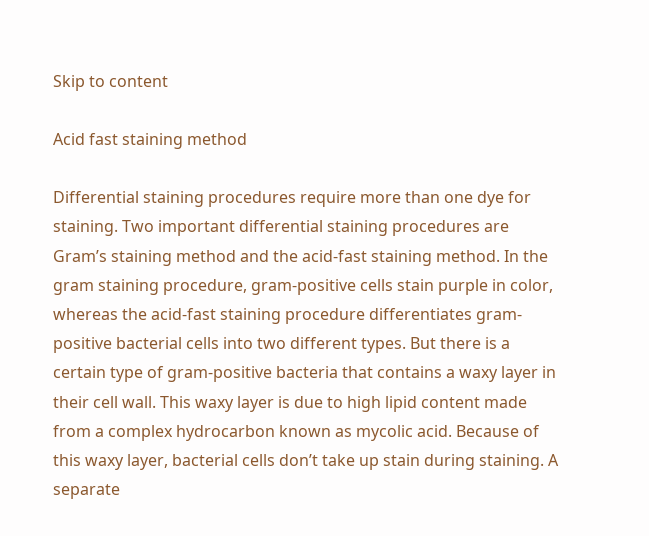Skip to content

Acid fast staining method

Differential staining procedures require more than one dye for staining. Two important differential staining procedures are Gram’s staining method and the acid-fast staining method. In the gram staining procedure, gram-positive cells stain purple in color, whereas the acid-fast staining procedure differentiates gram-positive bacterial cells into two different types. But there is a certain type of gram-positive bacteria that contains a waxy layer in their cell wall. This waxy layer is due to high lipid content made from a complex hydrocarbon known as mycolic acid. Because of this waxy layer, bacterial cells don’t take up stain during staining. A separate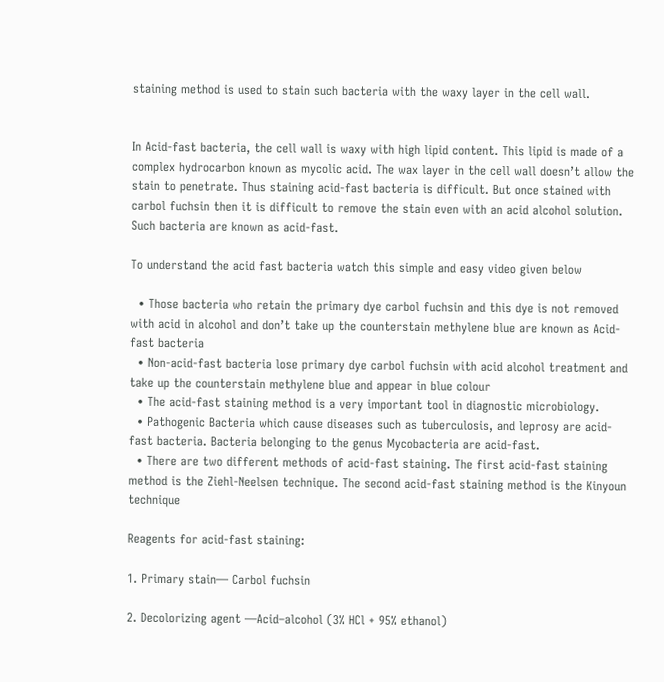staining method is used to stain such bacteria with the waxy layer in the cell wall.


In Acid-fast bacteria, the cell wall is waxy with high lipid content. This lipid is made of a complex hydrocarbon known as mycolic acid. The wax layer in the cell wall doesn’t allow the stain to penetrate. Thus staining acid-fast bacteria is difficult. But once stained with carbol fuchsin then it is difficult to remove the stain even with an acid alcohol solution. Such bacteria are known as acid-fast.

To understand the acid fast bacteria watch this simple and easy video given below

  • Those bacteria who retain the primary dye carbol fuchsin and this dye is not removed with acid in alcohol and don’t take up the counterstain methylene blue are known as Acid-fast bacteria
  • Non-acid-fast bacteria lose primary dye carbol fuchsin with acid alcohol treatment and take up the counterstain methylene blue and appear in blue colour
  • The acid-fast staining method is a very important tool in diagnostic microbiology.
  • Pathogenic Bacteria which cause diseases such as tuberculosis, and leprosy are acid-fast bacteria. Bacteria belonging to the genus Mycobacteria are acid-fast.
  • There are two different methods of acid-fast staining. The first acid-fast staining method is the Ziehl-Neelsen technique. The second acid-fast staining method is the Kinyoun technique

Reagents for acid-fast staining:

1. Primary stain— Carbol fuchsin

2. Decolorizing agent —Acid–alcohol (3% HCl + 95% ethanol)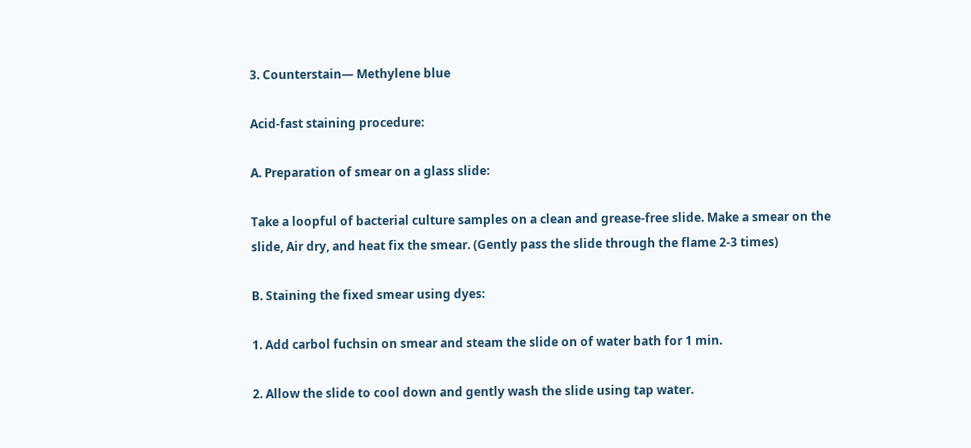3. Counterstain— Methylene blue

Acid-fast staining procedure:

A. Preparation of smear on a glass slide:

Take a loopful of bacterial culture samples on a clean and grease-free slide. Make a smear on the slide, Air dry, and heat fix the smear. (Gently pass the slide through the flame 2-3 times)

B. Staining the fixed smear using dyes:

1. Add carbol fuchsin on smear and steam the slide on of water bath for 1 min.

2. Allow the slide to cool down and gently wash the slide using tap water.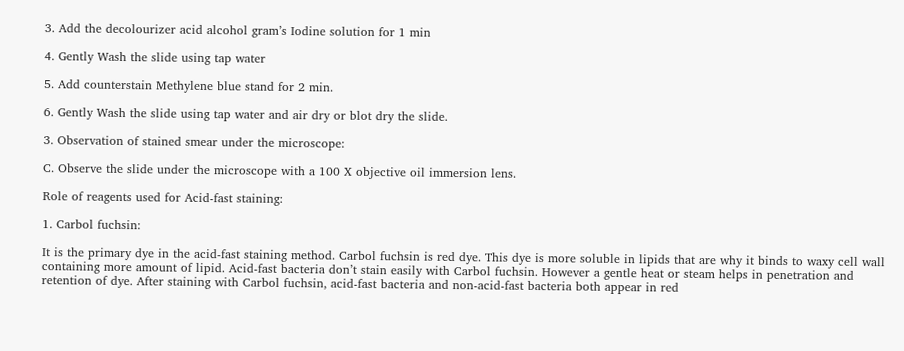3. Add the decolourizer acid alcohol gram’s Iodine solution for 1 min

4. Gently Wash the slide using tap water

5. Add counterstain Methylene blue stand for 2 min.

6. Gently Wash the slide using tap water and air dry or blot dry the slide.

3. Observation of stained smear under the microscope:

C. Observe the slide under the microscope with a 100 X objective oil immersion lens.

Role of reagents used for Acid-fast staining:

1. Carbol fuchsin:

It is the primary dye in the acid-fast staining method. Carbol fuchsin is red dye. This dye is more soluble in lipids that are why it binds to waxy cell wall containing more amount of lipid. Acid-fast bacteria don’t stain easily with Carbol fuchsin. However a gentle heat or steam helps in penetration and retention of dye. After staining with Carbol fuchsin, acid-fast bacteria and non-acid-fast bacteria both appear in red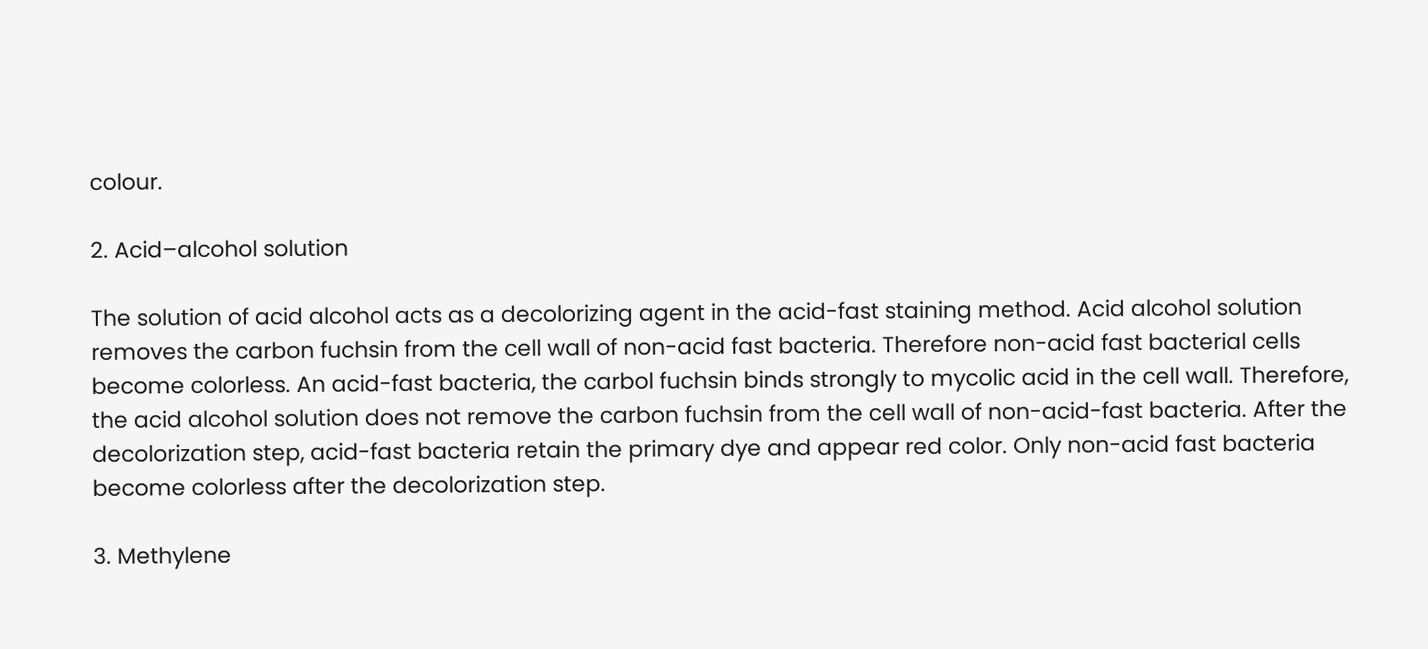colour.

2. Acid–alcohol solution

The solution of acid alcohol acts as a decolorizing agent in the acid-fast staining method. Acid alcohol solution removes the carbon fuchsin from the cell wall of non-acid fast bacteria. Therefore non-acid fast bacterial cells become colorless. An acid-fast bacteria, the carbol fuchsin binds strongly to mycolic acid in the cell wall. Therefore, the acid alcohol solution does not remove the carbon fuchsin from the cell wall of non-acid-fast bacteria. After the decolorization step, acid-fast bacteria retain the primary dye and appear red color. Only non-acid fast bacteria become colorless after the decolorization step.

3. Methylene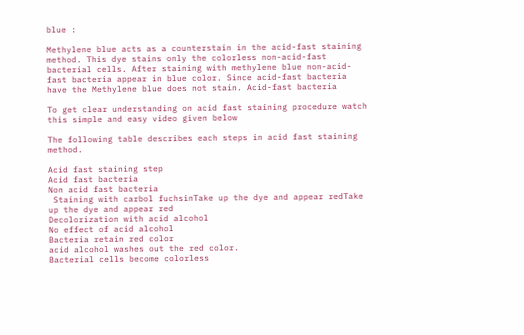blue :

Methylene blue acts as a counterstain in the acid-fast staining method. This dye stains only the colorless non-acid-fast bacterial cells. After staining with methylene blue non-acid-fast bacteria appear in blue color. Since acid-fast bacteria have the Methylene blue does not stain. Acid-fast bacteria

To get clear understanding on acid fast staining procedure watch this simple and easy video given below

The following table describes each steps in acid fast staining method.

Acid fast staining step
Acid fast bacteria
Non acid fast bacteria
 Staining with carbol fuchsinTake up the dye and appear redTake up the dye and appear red
Decolorization with acid alcohol
No effect of acid alcohol
Bacteria retain red color
acid alcohol washes out the red color.
Bacterial cells become colorless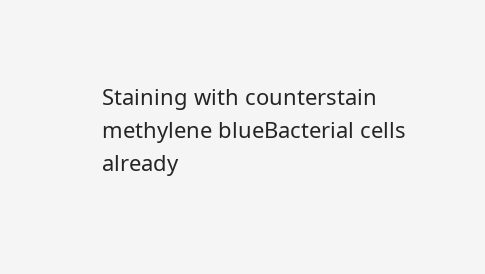Staining with counterstain methylene blueBacterial cells already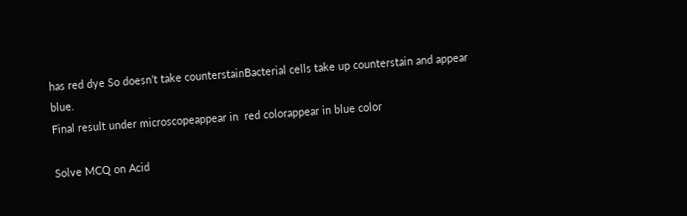has red dye So doesn’t take counterstainBacterial cells take up counterstain and appear blue.
Final result under microscopeappear in  red colorappear in blue color

Solve MCQ on Acid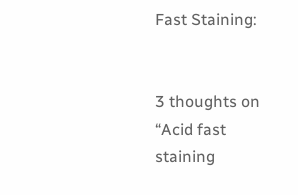Fast Staining:


3 thoughts on “Acid fast staining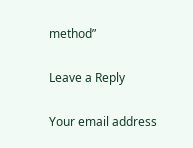method”

Leave a Reply

Your email address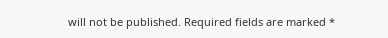will not be published. Required fields are marked *